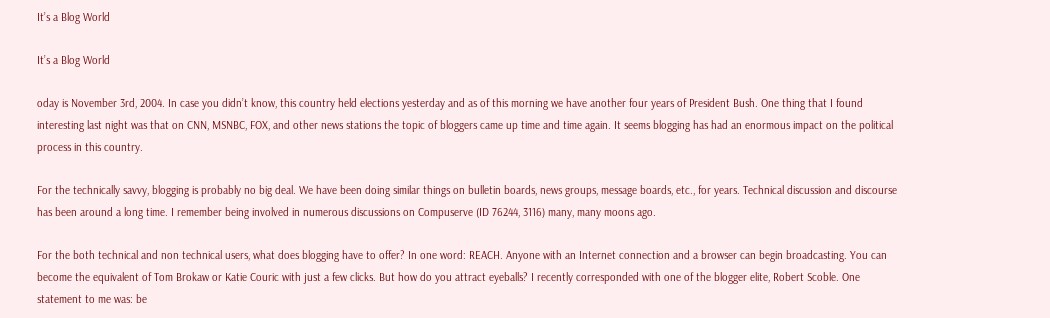It’s a Blog World

It’s a Blog World

oday is November 3rd, 2004. In case you didn’t know, this country held elections yesterday and as of this morning we have another four years of President Bush. One thing that I found interesting last night was that on CNN, MSNBC, FOX, and other news stations the topic of bloggers came up time and time again. It seems blogging has had an enormous impact on the political process in this country.

For the technically savvy, blogging is probably no big deal. We have been doing similar things on bulletin boards, news groups, message boards, etc., for years. Technical discussion and discourse has been around a long time. I remember being involved in numerous discussions on Compuserve (ID 76244, 3116) many, many moons ago.

For the both technical and non technical users, what does blogging have to offer? In one word: REACH. Anyone with an Internet connection and a browser can begin broadcasting. You can become the equivalent of Tom Brokaw or Katie Couric with just a few clicks. But how do you attract eyeballs? I recently corresponded with one of the blogger elite, Robert Scoble. One statement to me was: be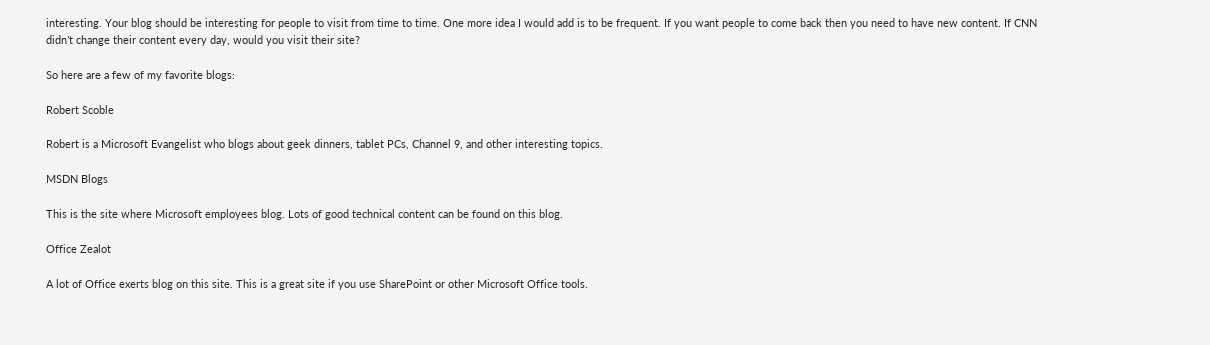interesting. Your blog should be interesting for people to visit from time to time. One more idea I would add is to be frequent. If you want people to come back then you need to have new content. If CNN didn’t change their content every day, would you visit their site?

So here are a few of my favorite blogs:

Robert Scoble

Robert is a Microsoft Evangelist who blogs about geek dinners, tablet PCs, Channel 9, and other interesting topics.

MSDN Blogs

This is the site where Microsoft employees blog. Lots of good technical content can be found on this blog.

Office Zealot

A lot of Office exerts blog on this site. This is a great site if you use SharePoint or other Microsoft Office tools.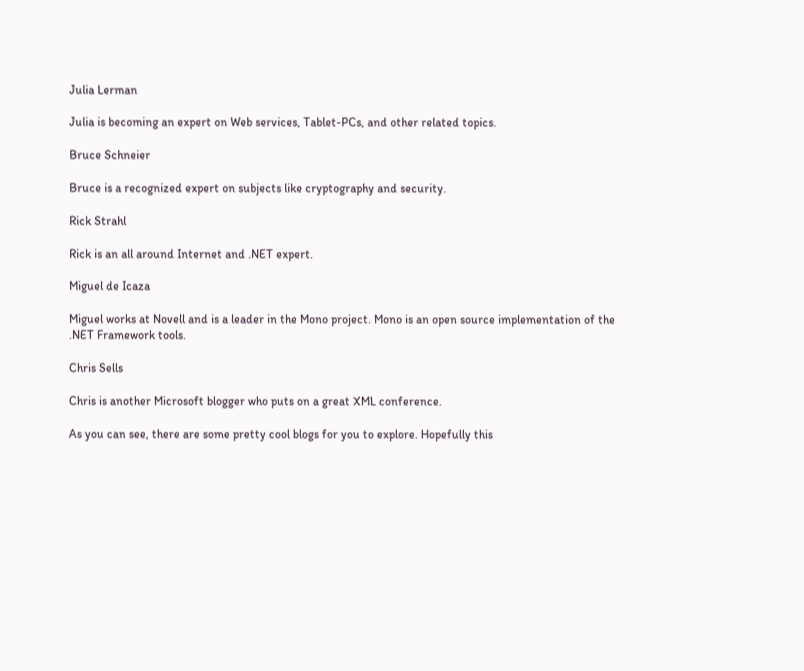Julia Lerman

Julia is becoming an expert on Web services, Tablet-PCs, and other related topics.

Bruce Schneier

Bruce is a recognized expert on subjects like cryptography and security.

Rick Strahl

Rick is an all around Internet and .NET expert.

Miguel de Icaza

Miguel works at Novell and is a leader in the Mono project. Mono is an open source implementation of the .NET Framework tools.

Chris Sells

Chris is another Microsoft blogger who puts on a great XML conference.

As you can see, there are some pretty cool blogs for you to explore. Hopefully this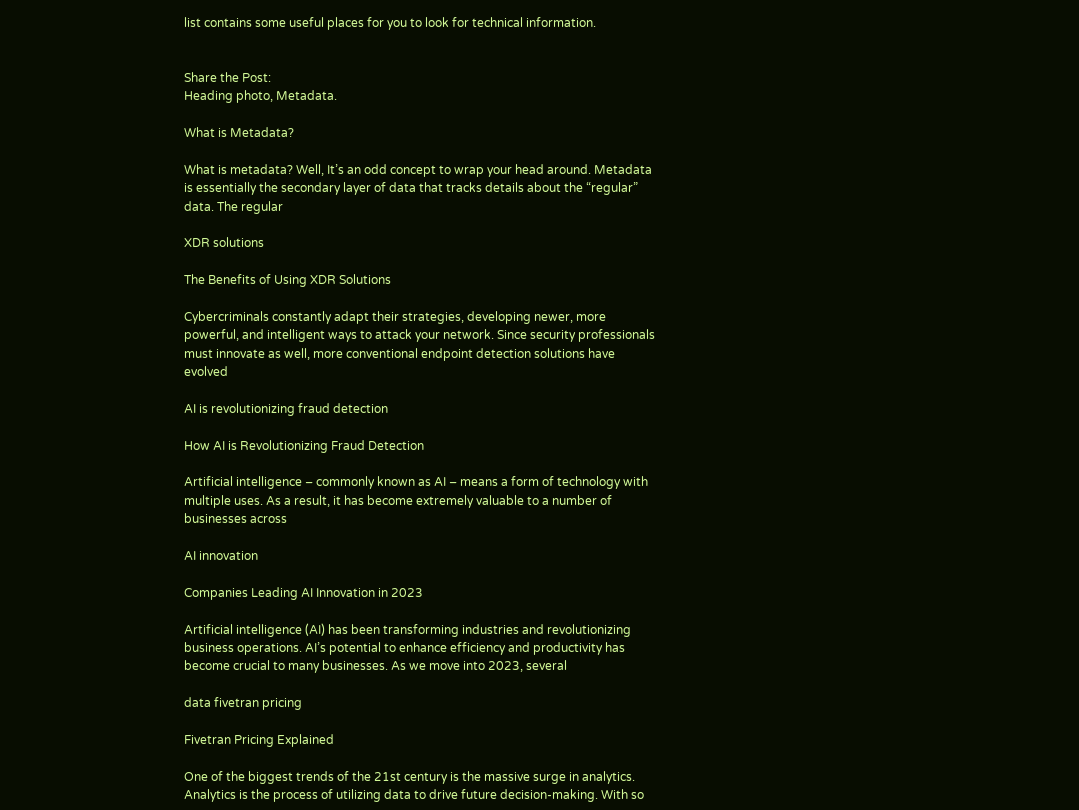list contains some useful places for you to look for technical information.


Share the Post:
Heading photo, Metadata.

What is Metadata?

What is metadata? Well, It’s an odd concept to wrap your head around. Metadata is essentially the secondary layer of data that tracks details about the “regular” data. The regular

XDR solutions

The Benefits of Using XDR Solutions

Cybercriminals constantly adapt their strategies, developing newer, more powerful, and intelligent ways to attack your network. Since security professionals must innovate as well, more conventional endpoint detection solutions have evolved

AI is revolutionizing fraud detection

How AI is Revolutionizing Fraud Detection

Artificial intelligence – commonly known as AI – means a form of technology with multiple uses. As a result, it has become extremely valuable to a number of businesses across

AI innovation

Companies Leading AI Innovation in 2023

Artificial intelligence (AI) has been transforming industries and revolutionizing business operations. AI’s potential to enhance efficiency and productivity has become crucial to many businesses. As we move into 2023, several

data fivetran pricing

Fivetran Pricing Explained

One of the biggest trends of the 21st century is the massive surge in analytics. Analytics is the process of utilizing data to drive future decision-making. With so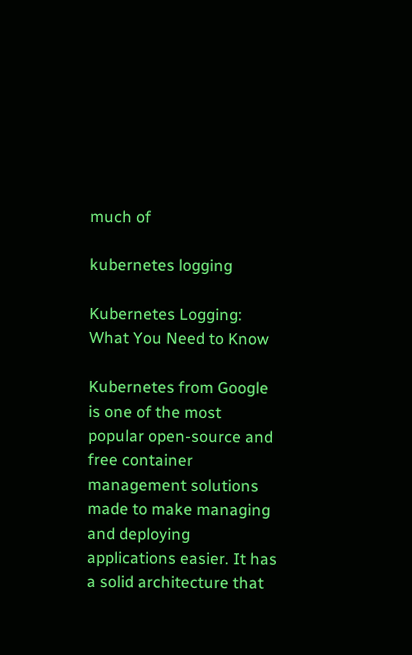much of

kubernetes logging

Kubernetes Logging: What You Need to Know

Kubernetes from Google is one of the most popular open-source and free container management solutions made to make managing and deploying applications easier. It has a solid architecture that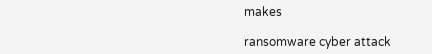makes

ransomware cyber attack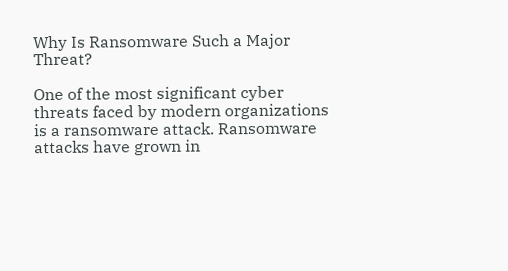Why Is Ransomware Such a Major Threat?

One of the most significant cyber threats faced by modern organizations is a ransomware attack. Ransomware attacks have grown in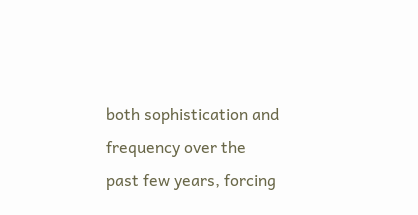both sophistication and frequency over the past few years, forcing